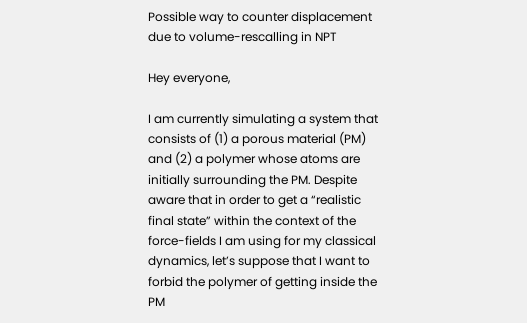Possible way to counter displacement due to volume-rescalling in NPT

Hey everyone,

I am currently simulating a system that consists of (1) a porous material (PM) and (2) a polymer whose atoms are initially surrounding the PM. Despite aware that in order to get a “realistic final state” within the context of the force-fields I am using for my classical dynamics, let’s suppose that I want to forbid the polymer of getting inside the PM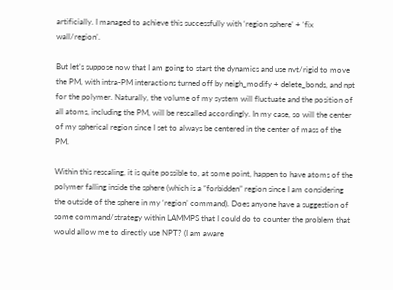artificially. I managed to achieve this successfully with ‘region sphere’ + ‘fix wall/region’.

But let’s suppose now that I am going to start the dynamics and use nvt/rigid to move the PM, with intra-PM interactions turned off by neigh_modify + delete_bonds, and npt for the polymer. Naturally, the volume of my system will fluctuate and the position of all atoms, including the PM, will be rescalled accordingly. In my case, so will the center of my spherical region since I set to always be centered in the center of mass of the PM.

Within this rescaling, it is quite possible to, at some point, happen to have atoms of the polymer falling inside the sphere (which is a “forbidden” region since I am considering the outside of the sphere in my ‘region’ command). Does anyone have a suggestion of some command/strategy within LAMMPS that I could do to counter the problem that would allow me to directly use NPT? (I am aware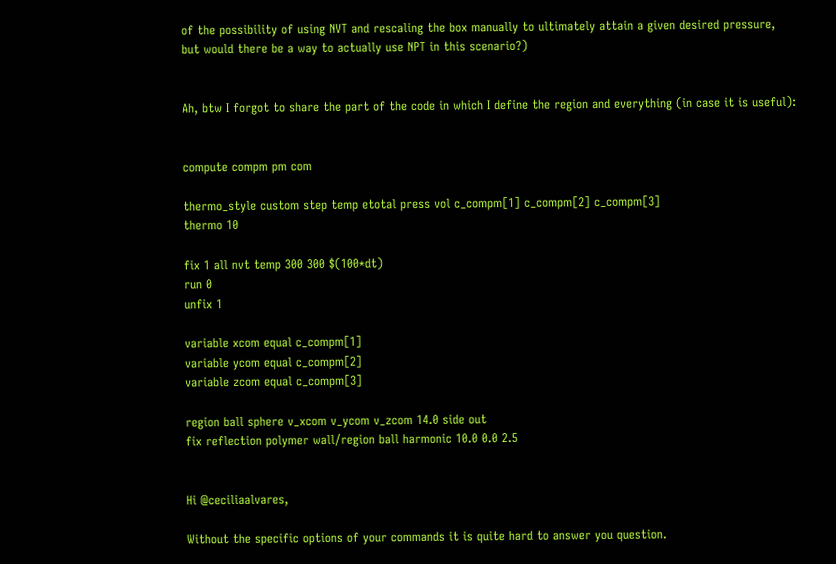of the possibility of using NVT and rescaling the box manually to ultimately attain a given desired pressure, but would there be a way to actually use NPT in this scenario?)


Ah, btw I forgot to share the part of the code in which I define the region and everything (in case it is useful):


compute compm pm com

thermo_style custom step temp etotal press vol c_compm[1] c_compm[2] c_compm[3]
thermo 10

fix 1 all nvt temp 300 300 $(100*dt)
run 0
unfix 1

variable xcom equal c_compm[1]
variable ycom equal c_compm[2]
variable zcom equal c_compm[3]

region ball sphere v_xcom v_ycom v_zcom 14.0 side out
fix reflection polymer wall/region ball harmonic 10.0 0.0 2.5


Hi @ceciliaalvares,

Without the specific options of your commands it is quite hard to answer you question.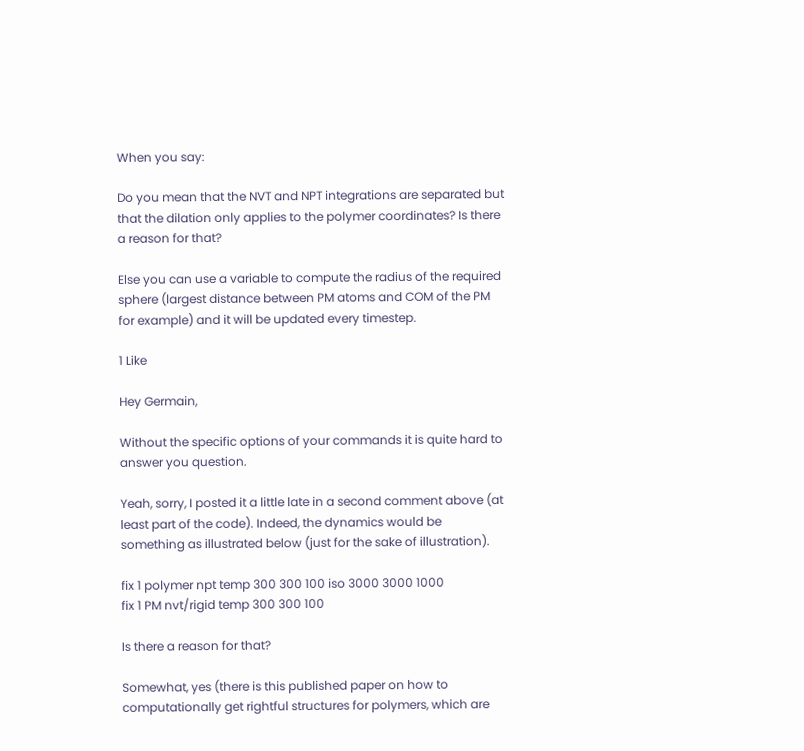When you say:

Do you mean that the NVT and NPT integrations are separated but that the dilation only applies to the polymer coordinates? Is there a reason for that?

Else you can use a variable to compute the radius of the required sphere (largest distance between PM atoms and COM of the PM for example) and it will be updated every timestep.

1 Like

Hey Germain,

Without the specific options of your commands it is quite hard to answer you question.

Yeah, sorry, I posted it a little late in a second comment above (at least part of the code). Indeed, the dynamics would be something as illustrated below (just for the sake of illustration).

fix 1 polymer npt temp 300 300 100 iso 3000 3000 1000
fix 1 PM nvt/rigid temp 300 300 100

Is there a reason for that?

Somewhat, yes (there is this published paper on how to computationally get rightful structures for polymers, which are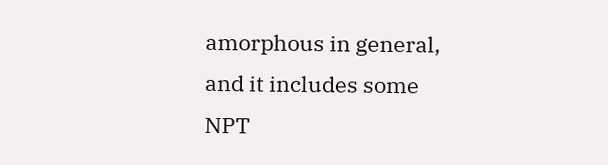amorphous in general, and it includes some NPT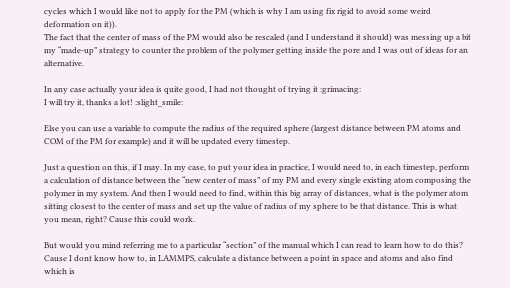cycles which I would like not to apply for the PM (which is why I am using fix rigid to avoid some weird deformation on it)).
The fact that the center of mass of the PM would also be rescaled (and I understand it should) was messing up a bit my “made-up” strategy to counter the problem of the polymer getting inside the pore and I was out of ideas for an alternative.

In any case actually your idea is quite good, I had not thought of trying it :grimacing:
I will try it, thanks a lot! :slight_smile:

Else you can use a variable to compute the radius of the required sphere (largest distance between PM atoms and COM of the PM for example) and it will be updated every timestep.

Just a question on this, if I may. In my case, to put your idea in practice, I would need to, in each timestep, perform a calculation of distance between the “new center of mass” of my PM and every single existing atom composing the polymer in my system. And then I would need to find, within this big array of distances, what is the polymer atom sitting closest to the center of mass and set up the value of radius of my sphere to be that distance. This is what you mean, right? Cause this could work.

But would you mind referring me to a particular “section” of the manual which I can read to learn how to do this? Cause I dont know how to, in LAMMPS, calculate a distance between a point in space and atoms and also find which is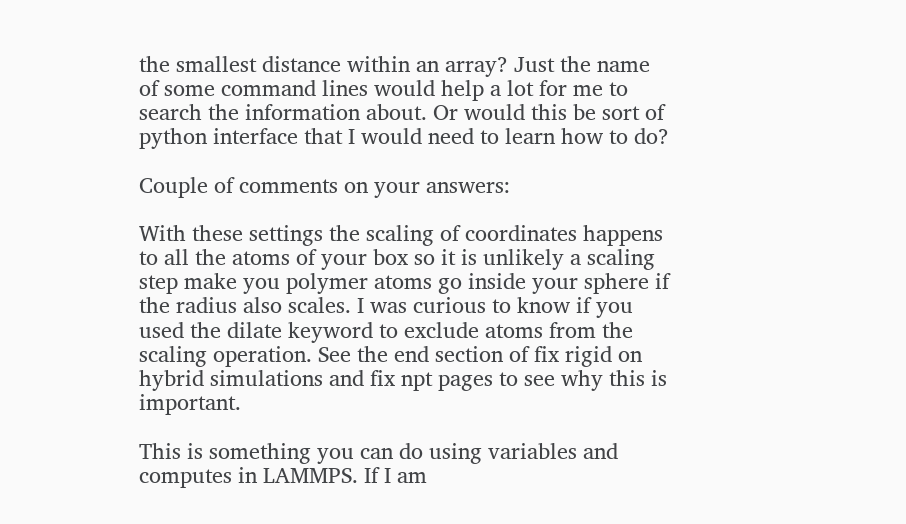the smallest distance within an array? Just the name of some command lines would help a lot for me to search the information about. Or would this be sort of python interface that I would need to learn how to do?

Couple of comments on your answers:

With these settings the scaling of coordinates happens to all the atoms of your box so it is unlikely a scaling step make you polymer atoms go inside your sphere if the radius also scales. I was curious to know if you used the dilate keyword to exclude atoms from the scaling operation. See the end section of fix rigid on hybrid simulations and fix npt pages to see why this is important.

This is something you can do using variables and computes in LAMMPS. If I am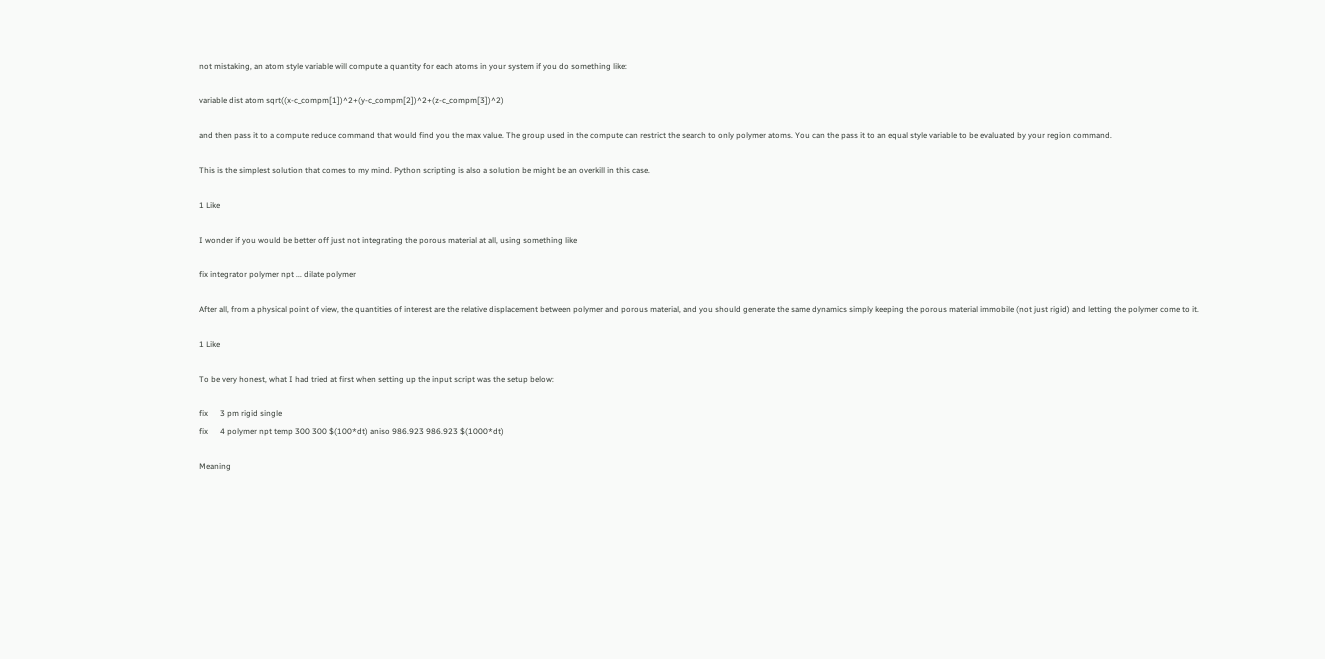not mistaking, an atom style variable will compute a quantity for each atoms in your system if you do something like:

variable dist atom sqrt((x-c_compm[1])^2+(y-c_compm[2])^2+(z-c_compm[3])^2)

and then pass it to a compute reduce command that would find you the max value. The group used in the compute can restrict the search to only polymer atoms. You can the pass it to an equal style variable to be evaluated by your region command.

This is the simplest solution that comes to my mind. Python scripting is also a solution be might be an overkill in this case.

1 Like

I wonder if you would be better off just not integrating the porous material at all, using something like

fix integrator polymer npt ... dilate polymer

After all, from a physical point of view, the quantities of interest are the relative displacement between polymer and porous material, and you should generate the same dynamics simply keeping the porous material immobile (not just rigid) and letting the polymer come to it.

1 Like

To be very honest, what I had tried at first when setting up the input script was the setup below:

fix      3 pm rigid single
fix      4 polymer npt temp 300 300 $(100*dt) aniso 986.923 986.923 $(1000*dt)

Meaning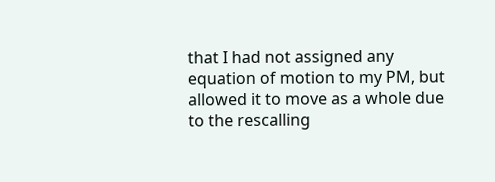that I had not assigned any equation of motion to my PM, but allowed it to move as a whole due to the rescalling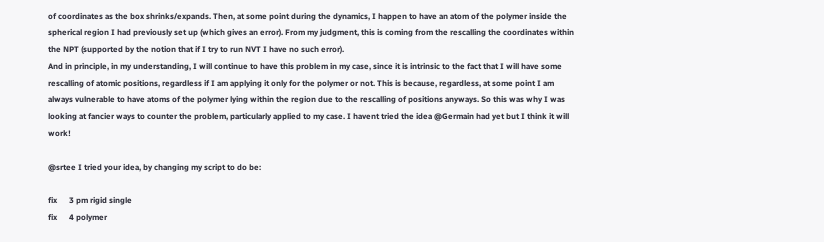of coordinates as the box shrinks/expands. Then, at some point during the dynamics, I happen to have an atom of the polymer inside the spherical region I had previously set up (which gives an error). From my judgment, this is coming from the rescalling the coordinates within the NPT (supported by the notion that if I try to run NVT I have no such error).
And in principle, in my understanding, I will continue to have this problem in my case, since it is intrinsic to the fact that I will have some rescalling of atomic positions, regardless if I am applying it only for the polymer or not. This is because, regardless, at some point I am always vulnerable to have atoms of the polymer lying within the region due to the rescalling of positions anyways. So this was why I was looking at fancier ways to counter the problem, particularly applied to my case. I havent tried the idea @Germain had yet but I think it will work!

@srtee I tried your idea, by changing my script to do be:

fix      3 pm rigid single
fix      4 polymer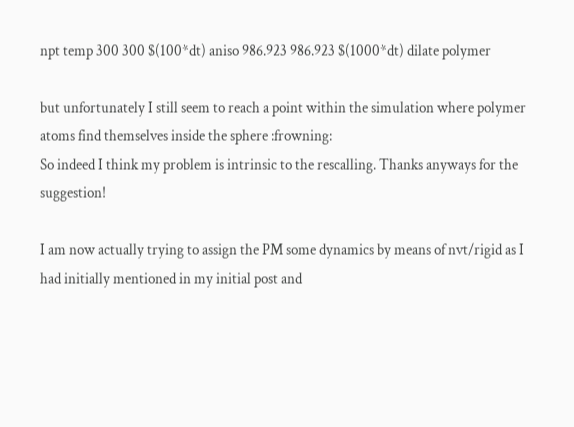npt temp 300 300 $(100*dt) aniso 986.923 986.923 $(1000*dt) dilate polymer

but unfortunately I still seem to reach a point within the simulation where polymer atoms find themselves inside the sphere :frowning:
So indeed I think my problem is intrinsic to the rescalling. Thanks anyways for the suggestion!

I am now actually trying to assign the PM some dynamics by means of nvt/rigid as I had initially mentioned in my initial post and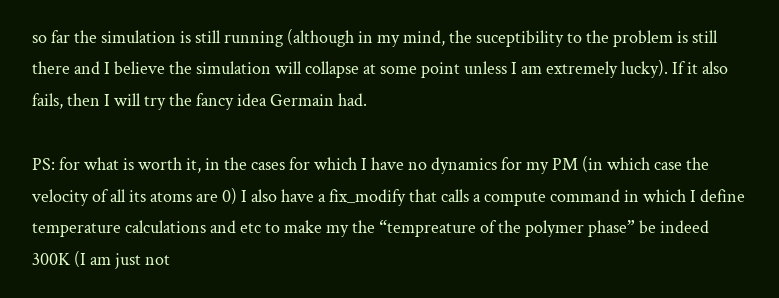so far the simulation is still running (although in my mind, the suceptibility to the problem is still there and I believe the simulation will collapse at some point unless I am extremely lucky). If it also fails, then I will try the fancy idea Germain had.

PS: for what is worth it, in the cases for which I have no dynamics for my PM (in which case the velocity of all its atoms are 0) I also have a fix_modify that calls a compute command in which I define temperature calculations and etc to make my the “tempreature of the polymer phase” be indeed 300K (I am just not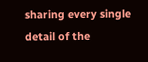sharing every single detail of the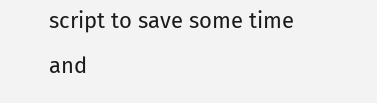script to save some time and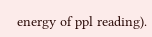energy of ppl reading).